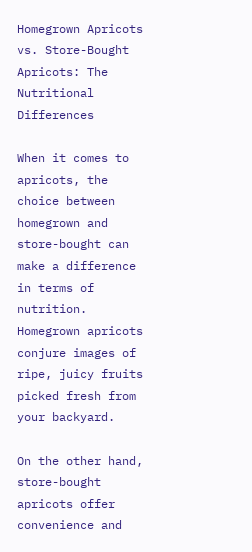Homegrown Apricots vs. Store-Bought Apricots: The Nutritional Differences

When it comes to apricots, the choice between homegrown and store-bought can make a difference in terms of nutrition. Homegrown apricots conjure images of ripe, juicy fruits picked fresh from your backyard.

On the other hand, store-bought apricots offer convenience and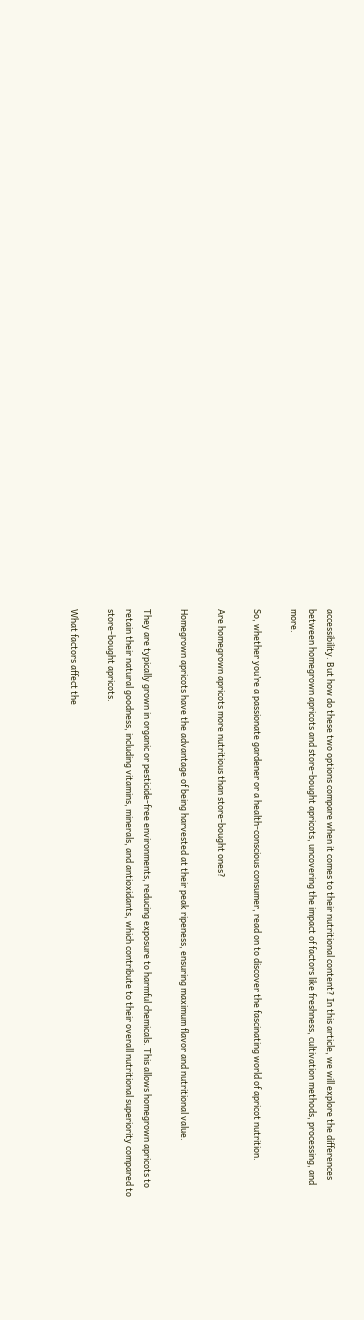accessibility. But how do these two options compare when it comes to their nutritional content? In this article, we will explore the differences between homegrown apricots and store-bought apricots, uncovering the impact of factors like freshness, cultivation methods, processing, and more.

So, whether you’re a passionate gardener or a health-conscious consumer, read on to discover the fascinating world of apricot nutrition.

Are homegrown apricots more nutritious than store-bought ones?

Homegrown apricots have the advantage of being harvested at their peak ripeness, ensuring maximum flavor and nutritional value.

They are typically grown in organic or pesticide-free environments, reducing exposure to harmful chemicals. This allows homegrown apricots to retain their natural goodness, including vitamins, minerals, and antioxidants, which contribute to their overall nutritional superiority compared to store-bought apricots.

What factors affect the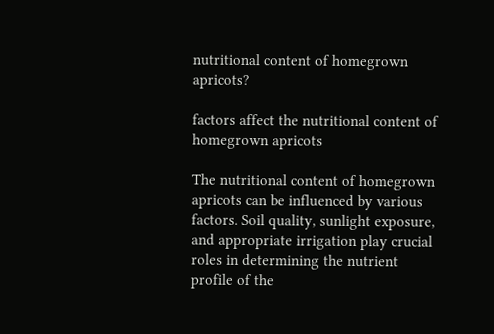nutritional content of homegrown apricots?

factors affect the nutritional content of homegrown apricots

The nutritional content of homegrown apricots can be influenced by various factors. Soil quality, sunlight exposure, and appropriate irrigation play crucial roles in determining the nutrient profile of the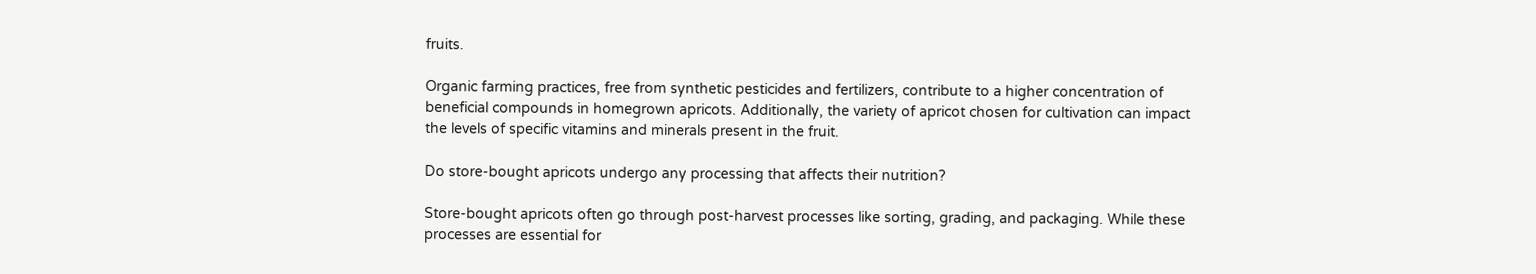fruits.

Organic farming practices, free from synthetic pesticides and fertilizers, contribute to a higher concentration of beneficial compounds in homegrown apricots. Additionally, the variety of apricot chosen for cultivation can impact the levels of specific vitamins and minerals present in the fruit.

Do store-bought apricots undergo any processing that affects their nutrition?

Store-bought apricots often go through post-harvest processes like sorting, grading, and packaging. While these processes are essential for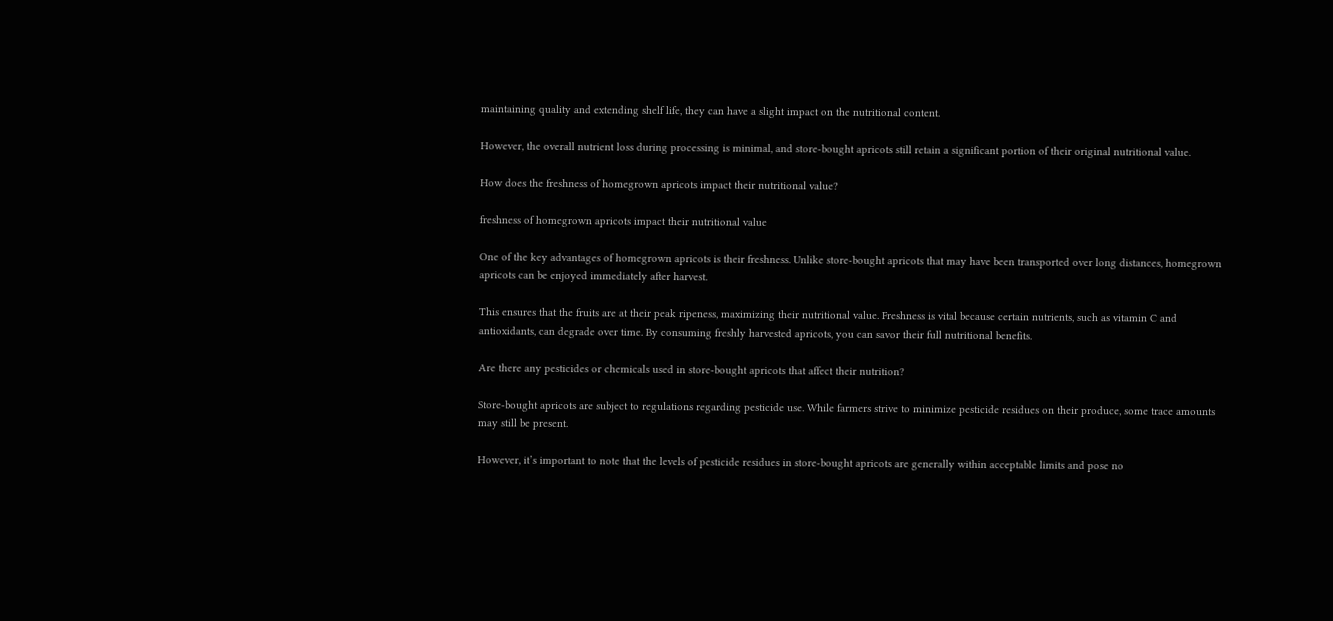maintaining quality and extending shelf life, they can have a slight impact on the nutritional content.

However, the overall nutrient loss during processing is minimal, and store-bought apricots still retain a significant portion of their original nutritional value.

How does the freshness of homegrown apricots impact their nutritional value?

freshness of homegrown apricots impact their nutritional value

One of the key advantages of homegrown apricots is their freshness. Unlike store-bought apricots that may have been transported over long distances, homegrown apricots can be enjoyed immediately after harvest.

This ensures that the fruits are at their peak ripeness, maximizing their nutritional value. Freshness is vital because certain nutrients, such as vitamin C and antioxidants, can degrade over time. By consuming freshly harvested apricots, you can savor their full nutritional benefits.

Are there any pesticides or chemicals used in store-bought apricots that affect their nutrition?

Store-bought apricots are subject to regulations regarding pesticide use. While farmers strive to minimize pesticide residues on their produce, some trace amounts may still be present.

However, it’s important to note that the levels of pesticide residues in store-bought apricots are generally within acceptable limits and pose no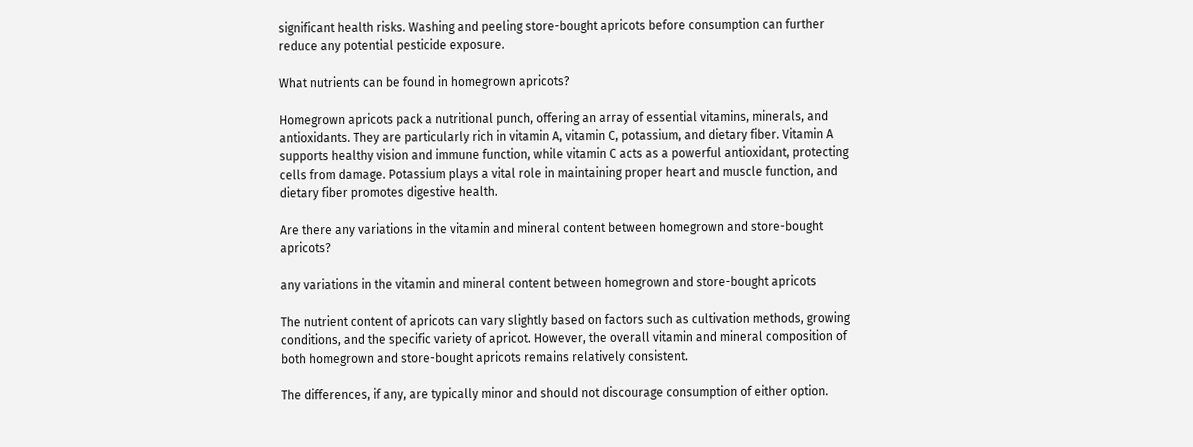significant health risks. Washing and peeling store-bought apricots before consumption can further reduce any potential pesticide exposure.

What nutrients can be found in homegrown apricots?

Homegrown apricots pack a nutritional punch, offering an array of essential vitamins, minerals, and antioxidants. They are particularly rich in vitamin A, vitamin C, potassium, and dietary fiber. Vitamin A supports healthy vision and immune function, while vitamin C acts as a powerful antioxidant, protecting cells from damage. Potassium plays a vital role in maintaining proper heart and muscle function, and dietary fiber promotes digestive health.

Are there any variations in the vitamin and mineral content between homegrown and store-bought apricots?

any variations in the vitamin and mineral content between homegrown and store-bought apricots

The nutrient content of apricots can vary slightly based on factors such as cultivation methods, growing conditions, and the specific variety of apricot. However, the overall vitamin and mineral composition of both homegrown and store-bought apricots remains relatively consistent.

The differences, if any, are typically minor and should not discourage consumption of either option.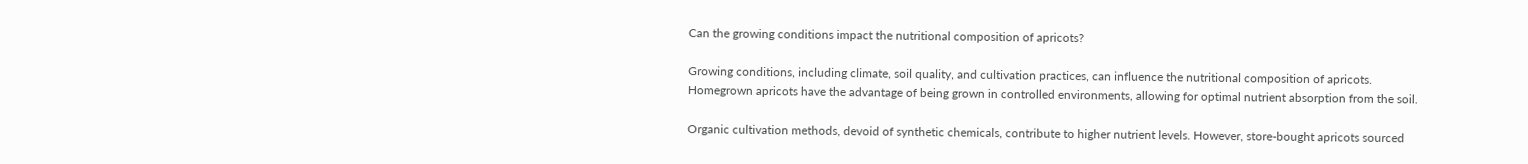Can the growing conditions impact the nutritional composition of apricots?

Growing conditions, including climate, soil quality, and cultivation practices, can influence the nutritional composition of apricots. Homegrown apricots have the advantage of being grown in controlled environments, allowing for optimal nutrient absorption from the soil.

Organic cultivation methods, devoid of synthetic chemicals, contribute to higher nutrient levels. However, store-bought apricots sourced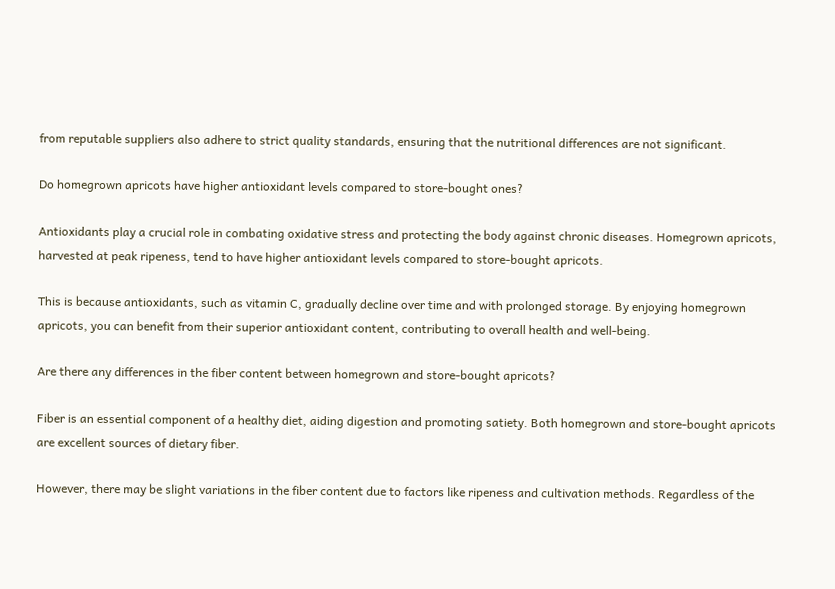from reputable suppliers also adhere to strict quality standards, ensuring that the nutritional differences are not significant.

Do homegrown apricots have higher antioxidant levels compared to store-bought ones?

Antioxidants play a crucial role in combating oxidative stress and protecting the body against chronic diseases. Homegrown apricots, harvested at peak ripeness, tend to have higher antioxidant levels compared to store-bought apricots.

This is because antioxidants, such as vitamin C, gradually decline over time and with prolonged storage. By enjoying homegrown apricots, you can benefit from their superior antioxidant content, contributing to overall health and well-being.

Are there any differences in the fiber content between homegrown and store-bought apricots?

Fiber is an essential component of a healthy diet, aiding digestion and promoting satiety. Both homegrown and store-bought apricots are excellent sources of dietary fiber.

However, there may be slight variations in the fiber content due to factors like ripeness and cultivation methods. Regardless of the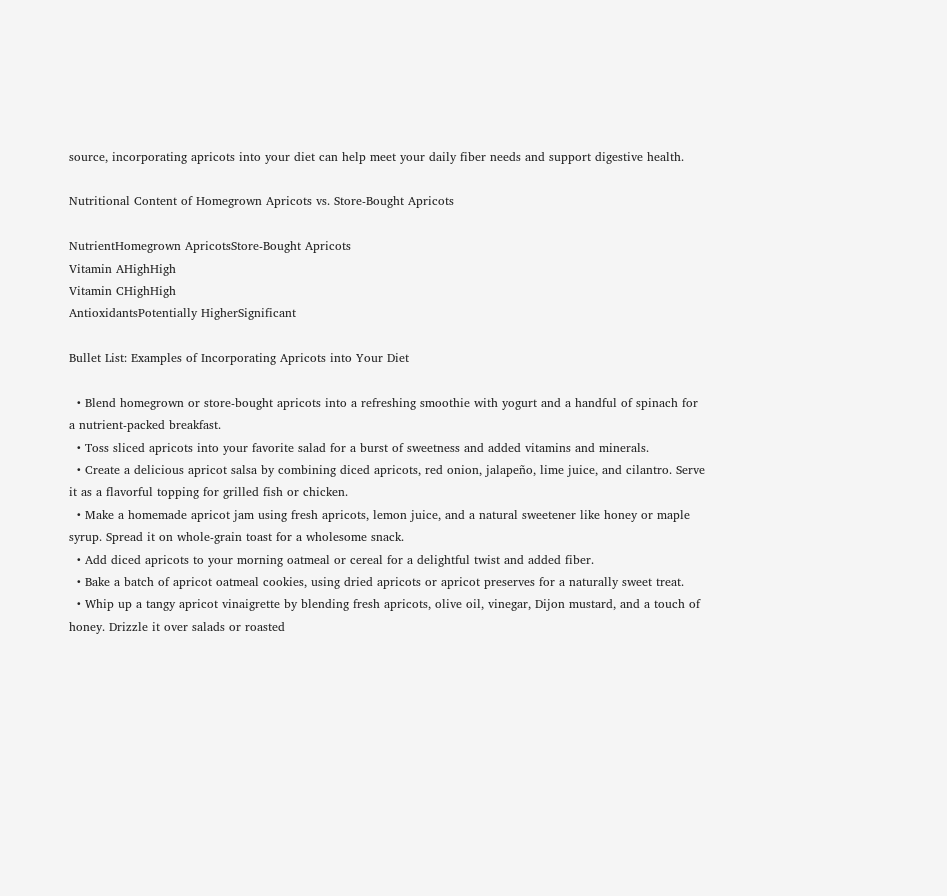source, incorporating apricots into your diet can help meet your daily fiber needs and support digestive health.

Nutritional Content of Homegrown Apricots vs. Store-Bought Apricots

NutrientHomegrown ApricotsStore-Bought Apricots
Vitamin AHighHigh
Vitamin CHighHigh
AntioxidantsPotentially HigherSignificant

Bullet List: Examples of Incorporating Apricots into Your Diet

  • Blend homegrown or store-bought apricots into a refreshing smoothie with yogurt and a handful of spinach for a nutrient-packed breakfast.
  • Toss sliced apricots into your favorite salad for a burst of sweetness and added vitamins and minerals.
  • Create a delicious apricot salsa by combining diced apricots, red onion, jalapeño, lime juice, and cilantro. Serve it as a flavorful topping for grilled fish or chicken.
  • Make a homemade apricot jam using fresh apricots, lemon juice, and a natural sweetener like honey or maple syrup. Spread it on whole-grain toast for a wholesome snack.
  • Add diced apricots to your morning oatmeal or cereal for a delightful twist and added fiber.
  • Bake a batch of apricot oatmeal cookies, using dried apricots or apricot preserves for a naturally sweet treat.
  • Whip up a tangy apricot vinaigrette by blending fresh apricots, olive oil, vinegar, Dijon mustard, and a touch of honey. Drizzle it over salads or roasted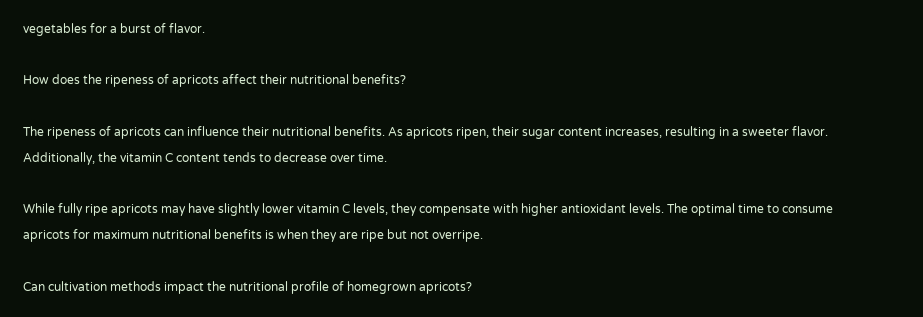vegetables for a burst of flavor.

How does the ripeness of apricots affect their nutritional benefits?

The ripeness of apricots can influence their nutritional benefits. As apricots ripen, their sugar content increases, resulting in a sweeter flavor. Additionally, the vitamin C content tends to decrease over time.

While fully ripe apricots may have slightly lower vitamin C levels, they compensate with higher antioxidant levels. The optimal time to consume apricots for maximum nutritional benefits is when they are ripe but not overripe.

Can cultivation methods impact the nutritional profile of homegrown apricots?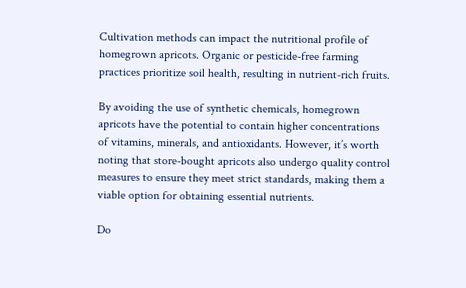Cultivation methods can impact the nutritional profile of homegrown apricots. Organic or pesticide-free farming practices prioritize soil health, resulting in nutrient-rich fruits.

By avoiding the use of synthetic chemicals, homegrown apricots have the potential to contain higher concentrations of vitamins, minerals, and antioxidants. However, it’s worth noting that store-bought apricots also undergo quality control measures to ensure they meet strict standards, making them a viable option for obtaining essential nutrients.

Do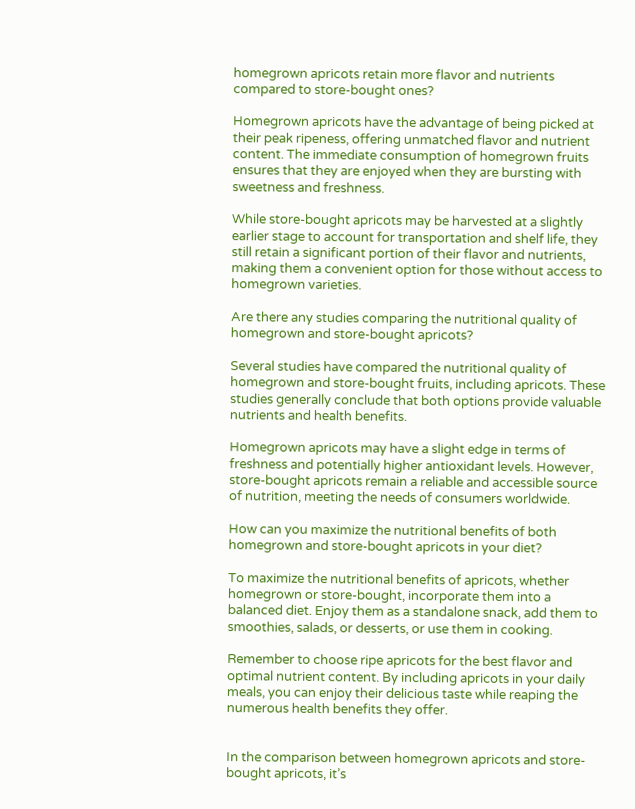homegrown apricots retain more flavor and nutrients compared to store-bought ones?

Homegrown apricots have the advantage of being picked at their peak ripeness, offering unmatched flavor and nutrient content. The immediate consumption of homegrown fruits ensures that they are enjoyed when they are bursting with sweetness and freshness.

While store-bought apricots may be harvested at a slightly earlier stage to account for transportation and shelf life, they still retain a significant portion of their flavor and nutrients, making them a convenient option for those without access to homegrown varieties.

Are there any studies comparing the nutritional quality of homegrown and store-bought apricots?

Several studies have compared the nutritional quality of homegrown and store-bought fruits, including apricots. These studies generally conclude that both options provide valuable nutrients and health benefits.

Homegrown apricots may have a slight edge in terms of freshness and potentially higher antioxidant levels. However, store-bought apricots remain a reliable and accessible source of nutrition, meeting the needs of consumers worldwide.

How can you maximize the nutritional benefits of both homegrown and store-bought apricots in your diet?

To maximize the nutritional benefits of apricots, whether homegrown or store-bought, incorporate them into a balanced diet. Enjoy them as a standalone snack, add them to smoothies, salads, or desserts, or use them in cooking.

Remember to choose ripe apricots for the best flavor and optimal nutrient content. By including apricots in your daily meals, you can enjoy their delicious taste while reaping the numerous health benefits they offer.


In the comparison between homegrown apricots and store-bought apricots, it’s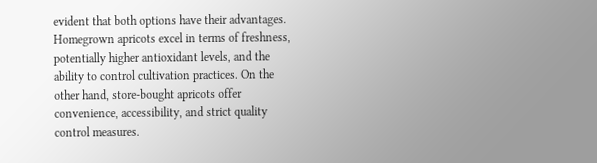evident that both options have their advantages. Homegrown apricots excel in terms of freshness, potentially higher antioxidant levels, and the ability to control cultivation practices. On the other hand, store-bought apricots offer convenience, accessibility, and strict quality control measures.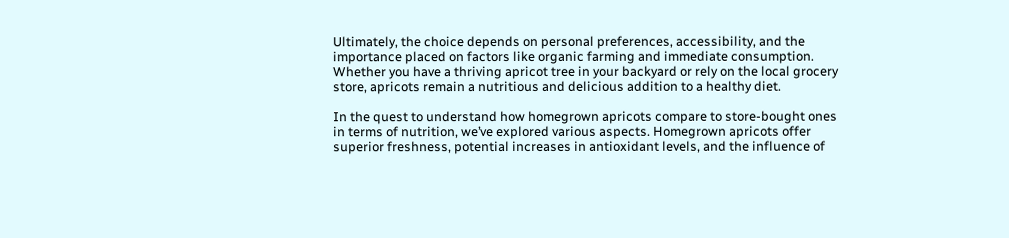Ultimately, the choice depends on personal preferences, accessibility, and the importance placed on factors like organic farming and immediate consumption. Whether you have a thriving apricot tree in your backyard or rely on the local grocery store, apricots remain a nutritious and delicious addition to a healthy diet.

In the quest to understand how homegrown apricots compare to store-bought ones in terms of nutrition, we’ve explored various aspects. Homegrown apricots offer superior freshness, potential increases in antioxidant levels, and the influence of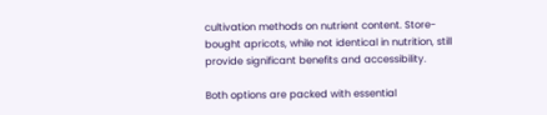cultivation methods on nutrient content. Store-bought apricots, while not identical in nutrition, still provide significant benefits and accessibility.

Both options are packed with essential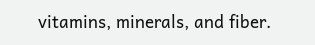vitamins, minerals, and fiber.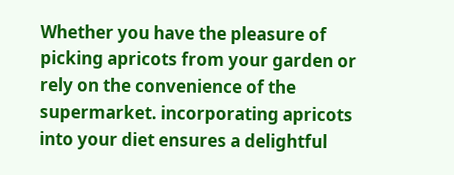Whether you have the pleasure of picking apricots from your garden or rely on the convenience of the supermarket. incorporating apricots into your diet ensures a delightful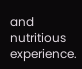and nutritious experience.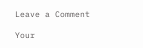Leave a Comment

Your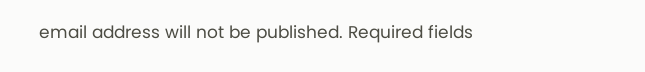email address will not be published. Required fields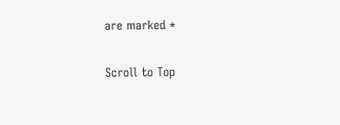are marked *

Scroll to Top